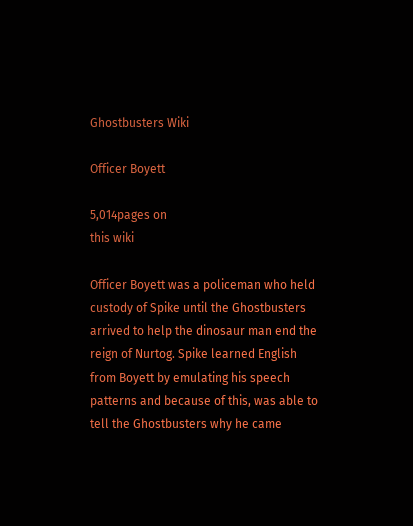Ghostbusters Wiki

Officer Boyett

5,014pages on
this wiki

Officer Boyett was a policeman who held custody of Spike until the Ghostbusters arrived to help the dinosaur man end the reign of Nurtog. Spike learned English from Boyett by emulating his speech patterns and because of this, was able to tell the Ghostbusters why he came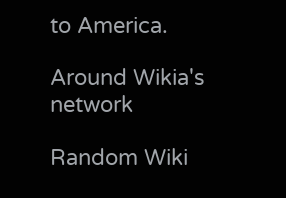to America.

Around Wikia's network

Random Wiki